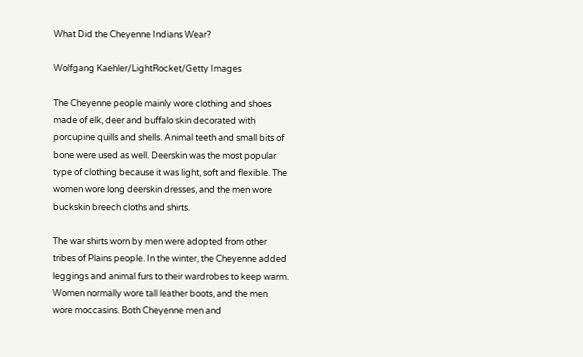What Did the Cheyenne Indians Wear?

Wolfgang Kaehler/LightRocket/Getty Images

The Cheyenne people mainly wore clothing and shoes made of elk, deer and buffalo skin decorated with porcupine quills and shells. Animal teeth and small bits of bone were used as well. Deerskin was the most popular type of clothing because it was light, soft and flexible. The women wore long deerskin dresses, and the men wore buckskin breech cloths and shirts.

The war shirts worn by men were adopted from other tribes of Plains people. In the winter, the Cheyenne added leggings and animal furs to their wardrobes to keep warm. Women normally wore tall leather boots, and the men wore moccasins. Both Cheyenne men and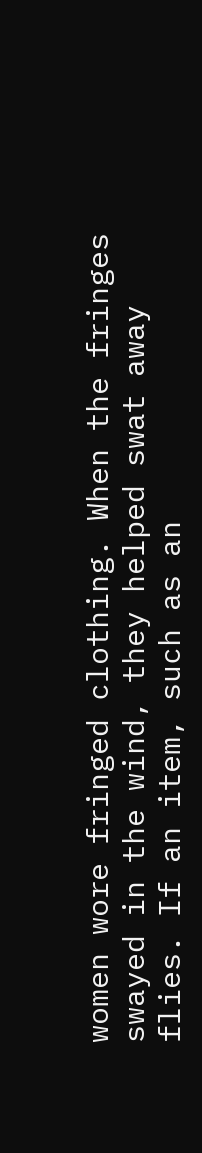women wore fringed clothing. When the fringes swayed in the wind, they helped swat away flies. If an item, such as an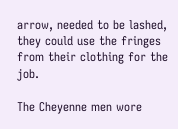arrow, needed to be lashed, they could use the fringes from their clothing for the job.

The Cheyenne men wore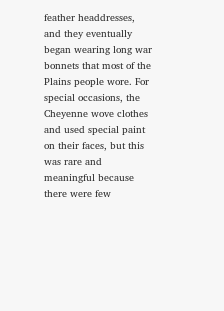feather headdresses, and they eventually began wearing long war bonnets that most of the Plains people wore. For special occasions, the Cheyenne wove clothes and used special paint on their faces, but this was rare and meaningful because there were few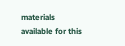materials available for this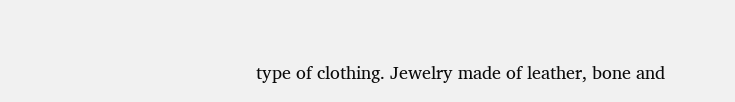type of clothing. Jewelry made of leather, bone and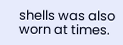shells was also worn at times.